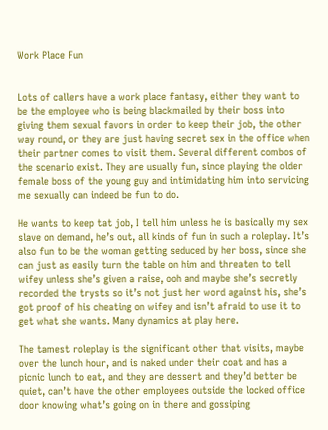Work Place Fun


Lots of callers have a work place fantasy, either they want to be the employee who is being blackmailed by their boss into giving them sexual favors in order to keep their job, the other way round, or they are just having secret sex in the office when their partner comes to visit them. Several different combos of the scenario exist. They are usually fun, since playing the older female boss of the young guy and intimidating him into servicing me sexually can indeed be fun to do.

He wants to keep tat job, I tell him unless he is basically my sex slave on demand, he’s out, all kinds of fun in such a roleplay. It’s also fun to be the woman getting seduced by her boss, since she can just as easily turn the table on him and threaten to tell wifey unless she’s given a raise, ooh and maybe she’s secretly recorded the trysts so it’s not just her word against his, she’s got proof of his cheating on wifey and isn’t afraid to use it to get what she wants. Many dynamics at play here.

The tamest roleplay is the significant other that visits, maybe over the lunch hour, and is naked under their coat and has a picnic lunch to eat, and they are dessert and they’d better be quiet, can’t have the other employees outside the locked office door knowing what’s going on in there and gossiping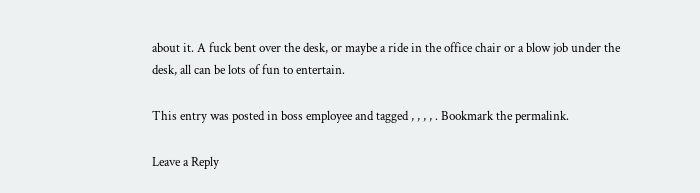about it. A fuck bent over the desk, or maybe a ride in the office chair or a blow job under the desk, all can be lots of fun to entertain.

This entry was posted in boss employee and tagged , , , , . Bookmark the permalink.

Leave a Reply